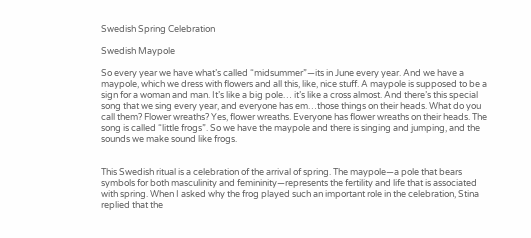Swedish Spring Celebration

Swedish Maypole

So every year we have what’s called “midsummer”—its in June every year. And we have a maypole, which we dress with flowers and all this, like, nice stuff. A maypole is supposed to be a sign for a woman and man. It’s like a big pole… it’s like a cross almost. And there’s this special song that we sing every year, and everyone has em…those things on their heads. What do you call them? Flower wreaths? Yes, flower wreaths. Everyone has flower wreaths on their heads. The song is called “little frogs”. So we have the maypole and there is singing and jumping, and the sounds we make sound like frogs.


This Swedish ritual is a celebration of the arrival of spring. The maypole—a pole that bears symbols for both masculinity and femininity—represents the fertility and life that is associated with spring. When I asked why the frog played such an important role in the celebration, Stina replied that the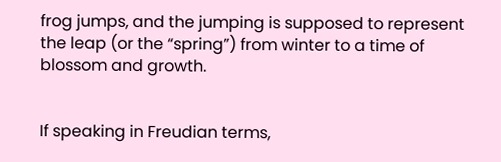frog jumps, and the jumping is supposed to represent the leap (or the “spring”) from winter to a time of blossom and growth.


If speaking in Freudian terms,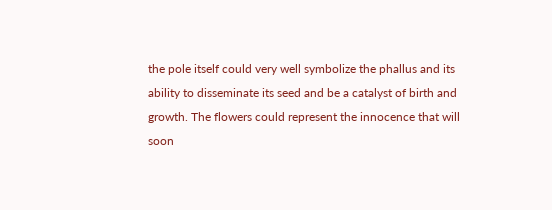the pole itself could very well symbolize the phallus and its ability to disseminate its seed and be a catalyst of birth and growth. The flowers could represent the innocence that will soon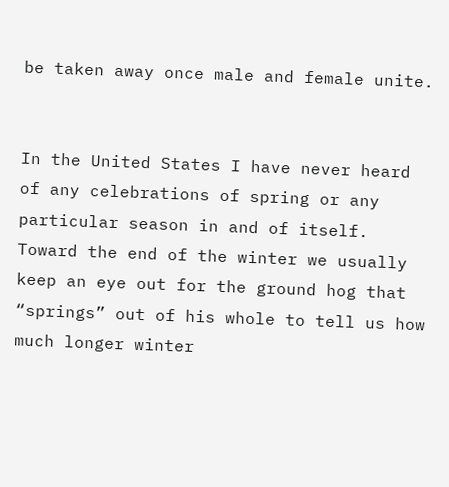be taken away once male and female unite.


In the United States I have never heard of any celebrations of spring or any particular season in and of itself. Toward the end of the winter we usually keep an eye out for the ground hog that “springs” out of his whole to tell us how much longer winter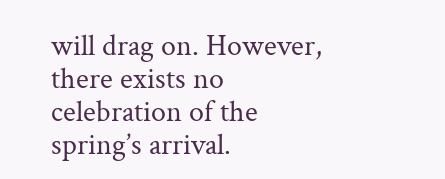will drag on. However, there exists no celebration of the spring’s arrival.